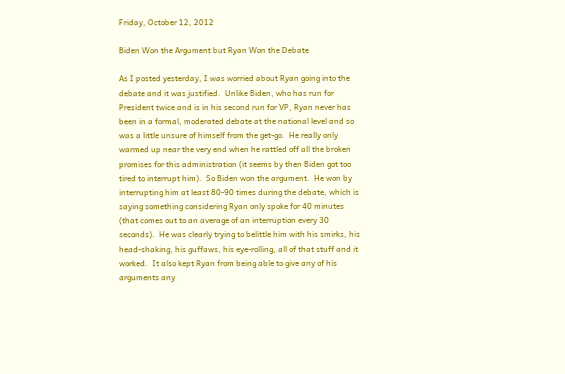Friday, October 12, 2012

Biden Won the Argument but Ryan Won the Debate

As I posted yesterday, I was worried about Ryan going into the debate and it was justified.  Unlike Biden, who has run for President twice and is in his second run for VP, Ryan never has been in a formal, moderated debate at the national level and so was a little unsure of himself from the get-go.  He really only warmed up near the very end when he rattled off all the broken promises for this administration (it seems by then Biden got too tired to interrupt him).  So Biden won the argument.  He won by interrupting him at least 80-90 times during the debate, which is saying something considering Ryan only spoke for 40 minutes (that comes out to an average of an interruption every 30 seconds).  He was clearly trying to belittle him with his smirks, his head-shaking, his guffaws, his eye-rolling, all of that stuff and it worked.  It also kept Ryan from being able to give any of his arguments any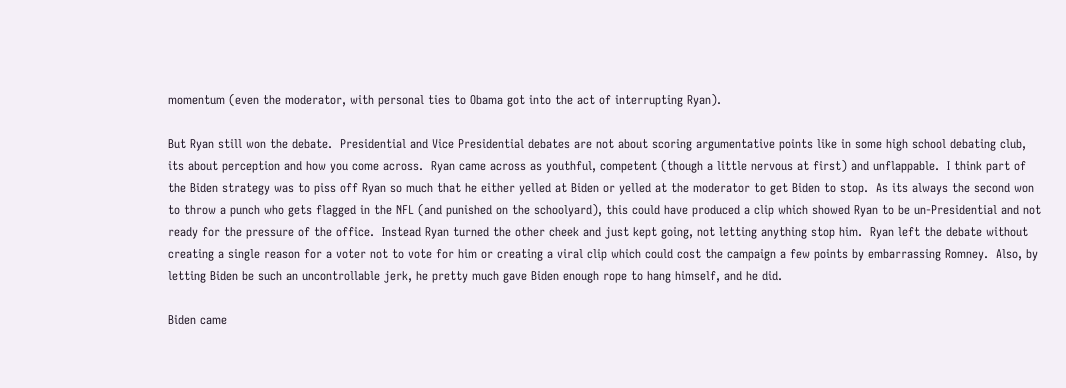momentum (even the moderator, with personal ties to Obama got into the act of interrupting Ryan).

But Ryan still won the debate.  Presidential and Vice Presidential debates are not about scoring argumentative points like in some high school debating club, its about perception and how you come across.  Ryan came across as youthful, competent (though a little nervous at first) and unflappable.  I think part of the Biden strategy was to piss off Ryan so much that he either yelled at Biden or yelled at the moderator to get Biden to stop.  As its always the second won to throw a punch who gets flagged in the NFL (and punished on the schoolyard), this could have produced a clip which showed Ryan to be un-Presidential and not ready for the pressure of the office.  Instead Ryan turned the other cheek and just kept going, not letting anything stop him.  Ryan left the debate without creating a single reason for a voter not to vote for him or creating a viral clip which could cost the campaign a few points by embarrassing Romney.  Also, by letting Biden be such an uncontrollable jerk, he pretty much gave Biden enough rope to hang himself, and he did.

Biden came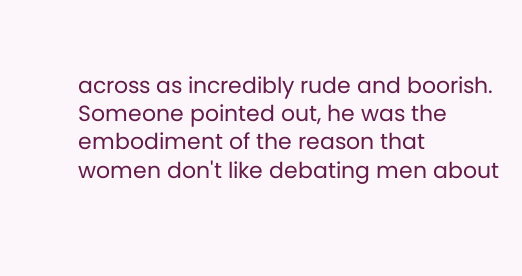across as incredibly rude and boorish.  Someone pointed out, he was the embodiment of the reason that women don't like debating men about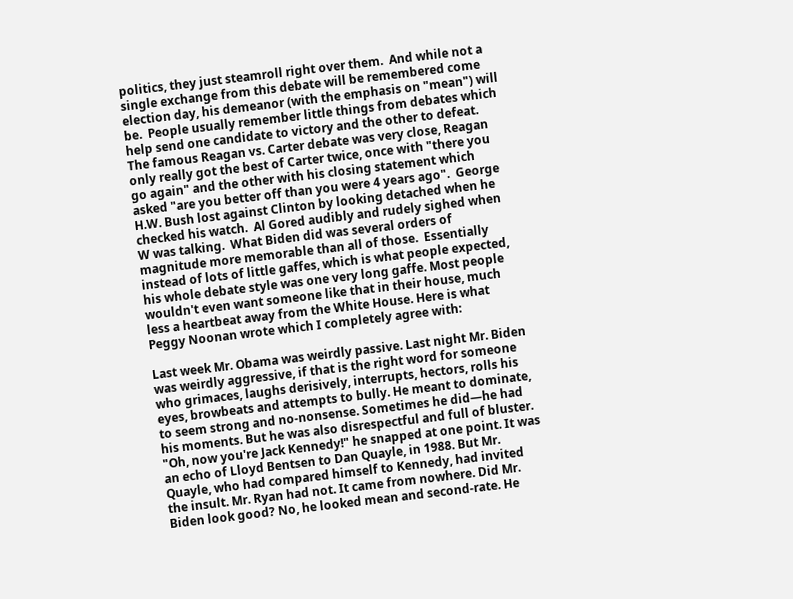politics, they just steamroll right over them.  And while not a single exchange from this debate will be remembered come election day, his demeanor (with the emphasis on "mean") will be.  People usually remember little things from debates which help send one candidate to victory and the other to defeat.  The famous Reagan vs. Carter debate was very close, Reagan only really got the best of Carter twice, once with "there you go again" and the other with his closing statement which asked "are you better off than you were 4 years ago".  George H.W. Bush lost against Clinton by looking detached when he checked his watch.  Al Gored audibly and rudely sighed when W was talking.  What Biden did was several orders of magnitude more memorable than all of those.  Essentially instead of lots of little gaffes, which is what people expected, his whole debate style was one very long gaffe. Most people wouldn't even want someone like that in their house, much less a heartbeat away from the White House. Here is what Peggy Noonan wrote which I completely agree with:

Last week Mr. Obama was weirdly passive. Last night Mr. Biden was weirdly aggressive, if that is the right word for someone who grimaces, laughs derisively, interrupts, hectors, rolls his eyes, browbeats and attempts to bully. He meant to dominate, to seem strong and no-nonsense. Sometimes he did—he had his moments. But he was also disrespectful and full of bluster. "Oh, now you're Jack Kennedy!" he snapped at one point. It was an echo of Lloyd Bentsen to Dan Quayle, in 1988. But Mr. Quayle, who had compared himself to Kennedy, had invited the insult. Mr. Ryan had not. It came from nowhere. Did Mr. Biden look good? No, he looked mean and second-rate. He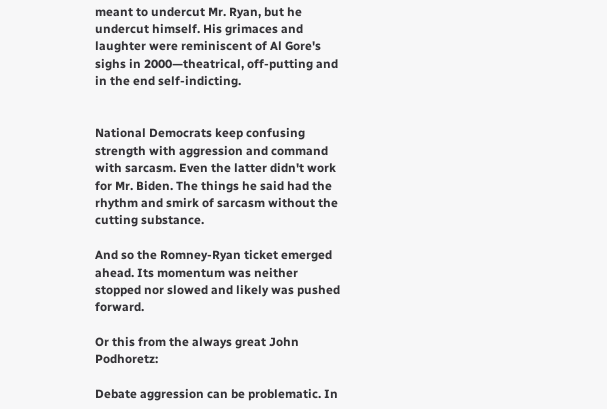meant to undercut Mr. Ryan, but he undercut himself. His grimaces and laughter were reminiscent of Al Gore's sighs in 2000—theatrical, off-putting and in the end self-indicting.


National Democrats keep confusing strength with aggression and command with sarcasm. Even the latter didn't work for Mr. Biden. The things he said had the rhythm and smirk of sarcasm without the cutting substance.

And so the Romney-Ryan ticket emerged ahead. Its momentum was neither stopped nor slowed and likely was pushed forward.

Or this from the always great John Podhoretz:

Debate aggression can be problematic. In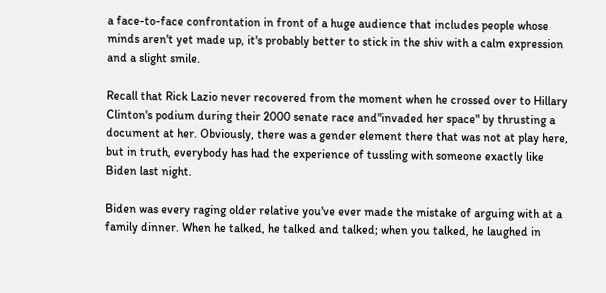a face-to-face confrontation in front of a huge audience that includes people whose minds aren't yet made up, it's probably better to stick in the shiv with a calm expression and a slight smile.

Recall that Rick Lazio never recovered from the moment when he crossed over to Hillary Clinton's podium during their 2000 senate race and"invaded her space" by thrusting a document at her. Obviously, there was a gender element there that was not at play here, but in truth, everybody has had the experience of tussling with someone exactly like Biden last night.

Biden was every raging older relative you've ever made the mistake of arguing with at a family dinner. When he talked, he talked and talked; when you talked, he laughed in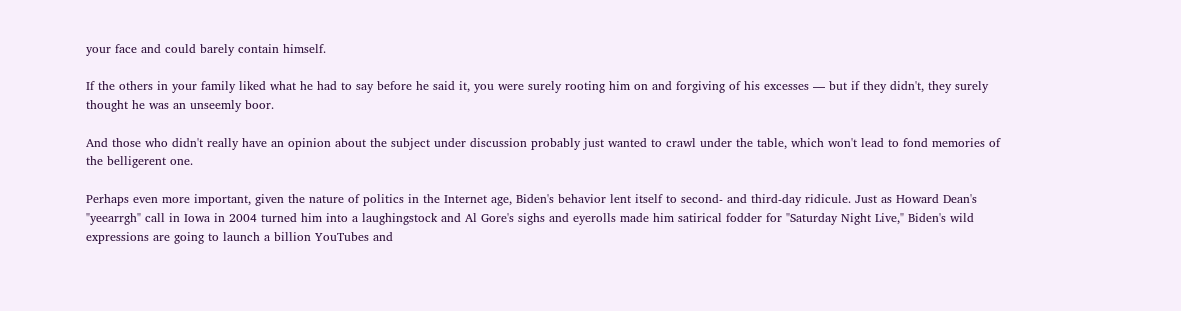your face and could barely contain himself.

If the others in your family liked what he had to say before he said it, you were surely rooting him on and forgiving of his excesses — but if they didn't, they surely thought he was an unseemly boor.

And those who didn't really have an opinion about the subject under discussion probably just wanted to crawl under the table, which won't lead to fond memories of the belligerent one.

Perhaps even more important, given the nature of politics in the Internet age, Biden's behavior lent itself to second- and third-day ridicule. Just as Howard Dean's "yeearrgh" call in Iowa in 2004 turned him into a laughingstock and Al Gore's sighs and eyerolls made him satirical fodder for "Saturday Night Live," Biden's wild expressions are going to launch a billion YouTubes and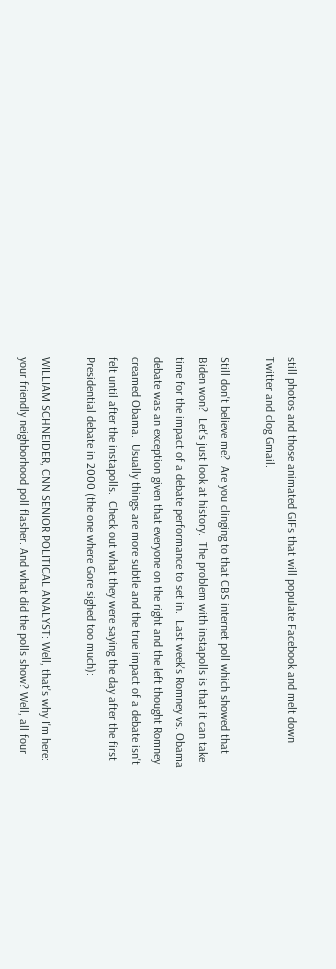still photos and those animated GIFs that will populate Facebook and melt down Twitter and clog Gmail.

Still don't believe me?  Are you clinging to that CBS internet poll which showed that Biden won?  Let's just look at history.  The problem with instapolls is that it can take time for the impact of a debate performance to set in.  Last week's Romney vs. Obama debate was an exception given that everyone on the right and the left thought Romney creamed Obama.  Usually things are more subtle and the true impact of a debate isn't felt until after the instapolls.  Check out what they were saying the day after the first Presidential debate in 2000 (the one where Gore sighed too much):

WILLIAM SCHNEIDER, CNN SENIOR POLITICAL ANALYST: Well, that's why I'm here: your friendly neighborhood poll flasher. And what did the polls show? Well, all four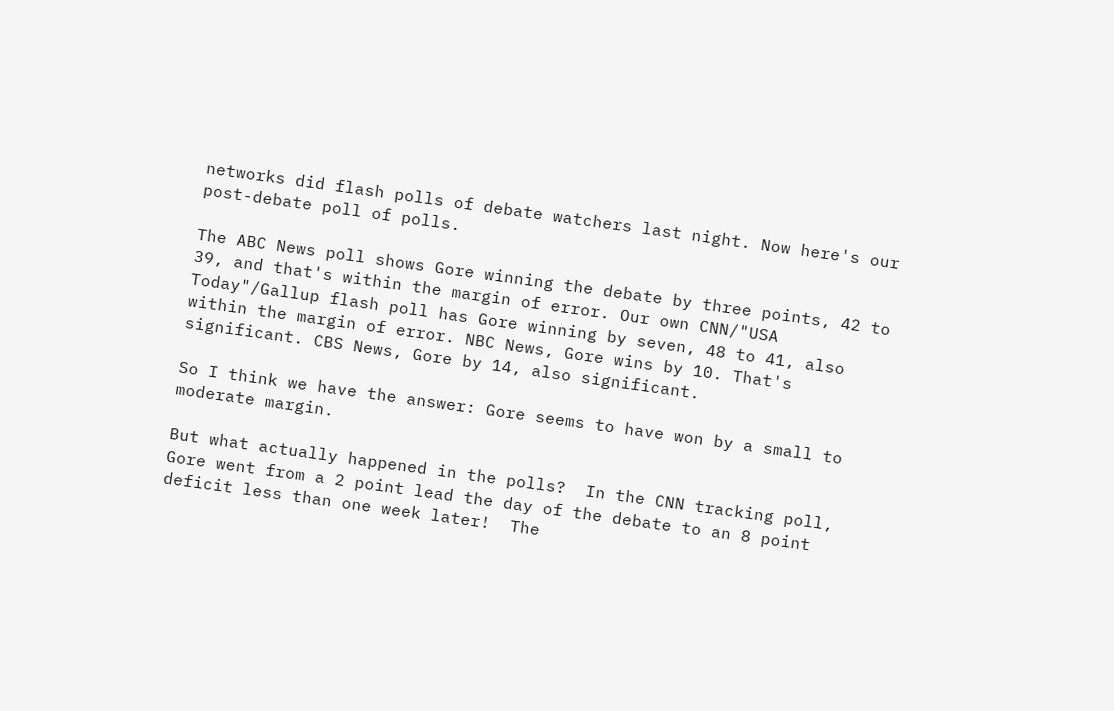networks did flash polls of debate watchers last night. Now here's our post-debate poll of polls.

The ABC News poll shows Gore winning the debate by three points, 42 to 39, and that's within the margin of error. Our own CNN/"USA Today"/Gallup flash poll has Gore winning by seven, 48 to 41, also within the margin of error. NBC News, Gore wins by 10. That's significant. CBS News, Gore by 14, also significant.

So I think we have the answer: Gore seems to have won by a small to moderate margin.

But what actually happened in the polls?  In the CNN tracking poll, Gore went from a 2 point lead the day of the debate to an 8 point deficit less than one week later!  The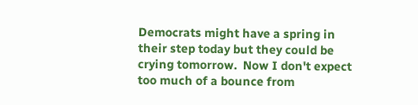Democrats might have a spring in their step today but they could be crying tomorrow.  Now I don't expect too much of a bounce from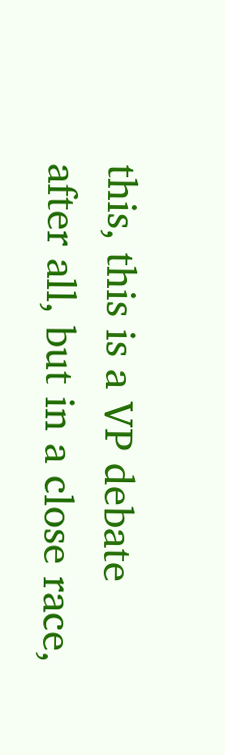this, this is a VP debate after all, but in a close race,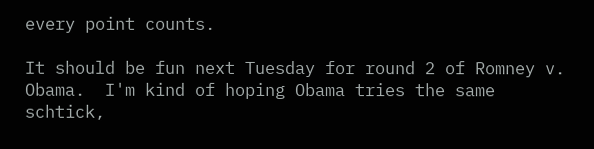every point counts.

It should be fun next Tuesday for round 2 of Romney v. Obama.  I'm kind of hoping Obama tries the same schtick,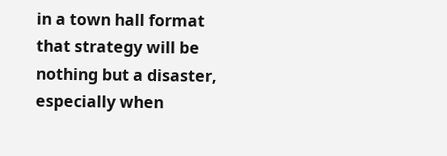in a town hall format that strategy will be nothing but a disaster, especially when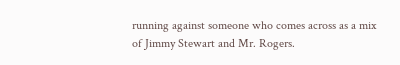running against someone who comes across as a mix of Jimmy Stewart and Mr. Rogers.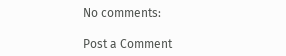No comments:

Post a Comment